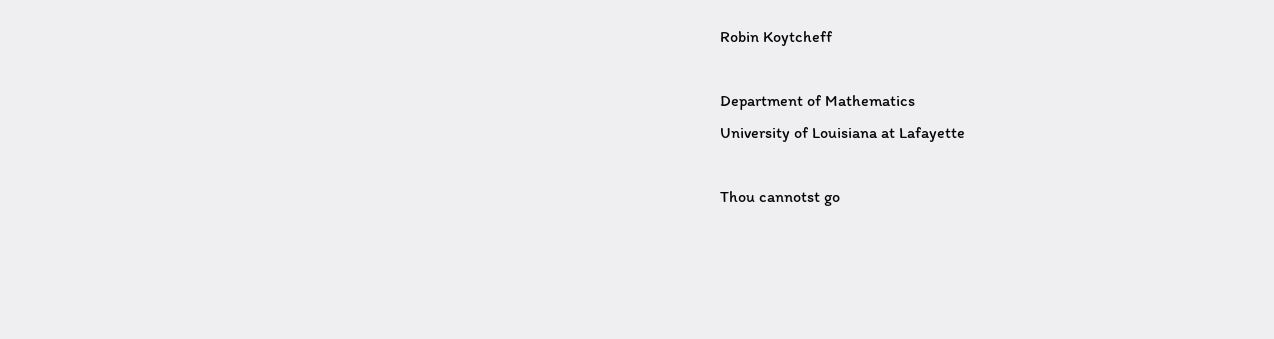Robin Koytcheff

Department of Mathematics
University of Louisiana at Lafayette

Thou cannotst go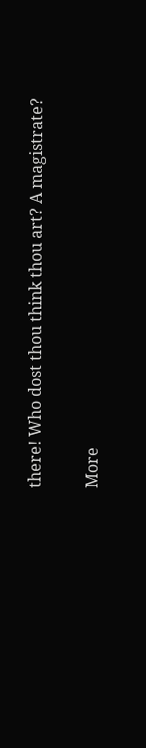there! Who dost thou think thou art? A magistrate?

More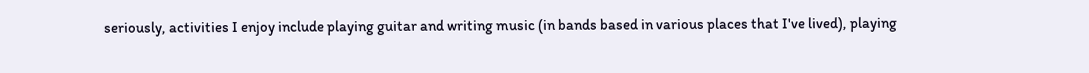seriously, activities I enjoy include playing guitar and writing music (in bands based in various places that I've lived), playing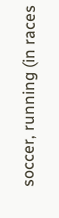soccer, running (in races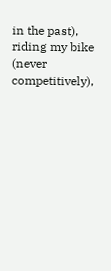in the past), riding my bike (never competitively),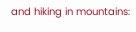and hiking in mountains: